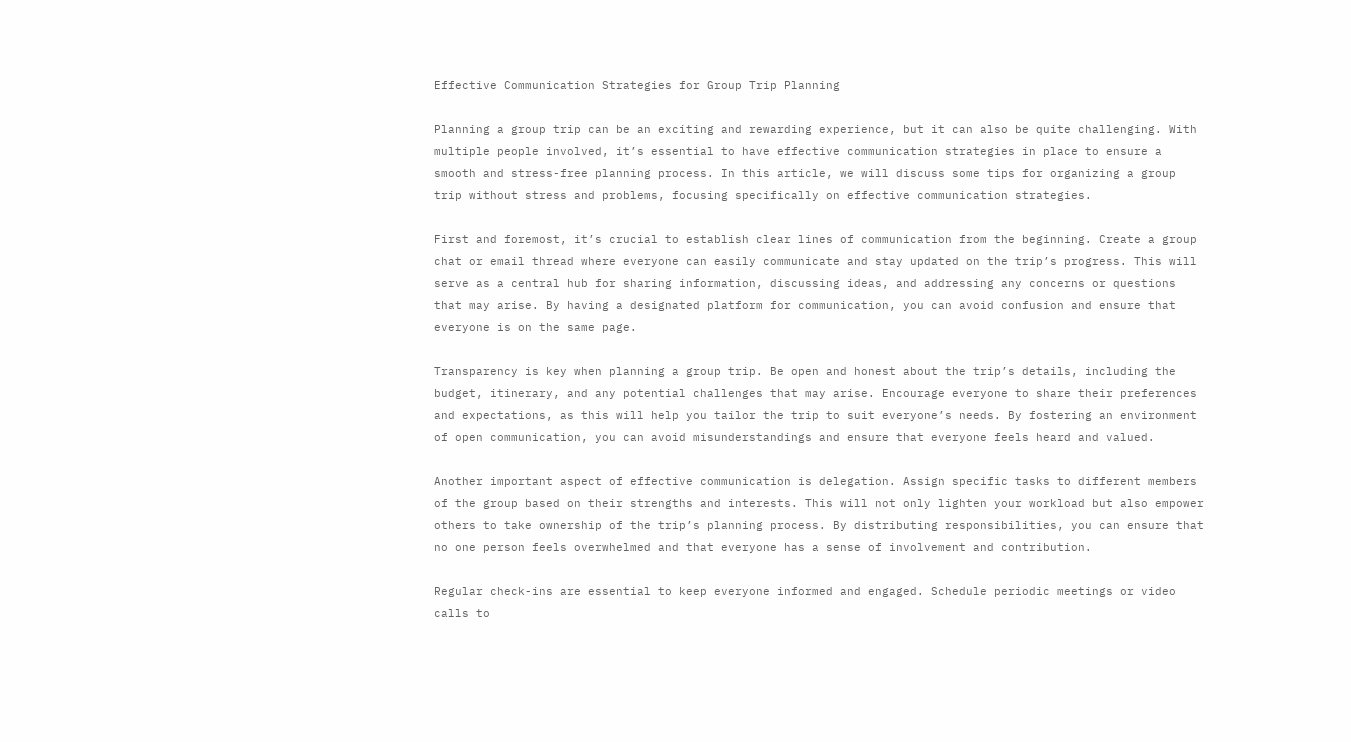Effective Communication Strategies for Group Trip Planning

Planning a group trip can be an exciting and rewarding experience, but it can also be quite challenging. With multiple people involved, it’s essential to have effective communication strategies in place to ensure a smooth and stress-free planning process. In this article, we will discuss some tips for organizing a group trip without stress and problems, focusing specifically on effective communication strategies.

First and foremost, it’s crucial to establish clear lines of communication from the beginning. Create a group chat or email thread where everyone can easily communicate and stay updated on the trip’s progress. This will serve as a central hub for sharing information, discussing ideas, and addressing any concerns or questions that may arise. By having a designated platform for communication, you can avoid confusion and ensure that everyone is on the same page.

Transparency is key when planning a group trip. Be open and honest about the trip’s details, including the budget, itinerary, and any potential challenges that may arise. Encourage everyone to share their preferences and expectations, as this will help you tailor the trip to suit everyone’s needs. By fostering an environment of open communication, you can avoid misunderstandings and ensure that everyone feels heard and valued.

Another important aspect of effective communication is delegation. Assign specific tasks to different members of the group based on their strengths and interests. This will not only lighten your workload but also empower others to take ownership of the trip’s planning process. By distributing responsibilities, you can ensure that no one person feels overwhelmed and that everyone has a sense of involvement and contribution.

Regular check-ins are essential to keep everyone informed and engaged. Schedule periodic meetings or video calls to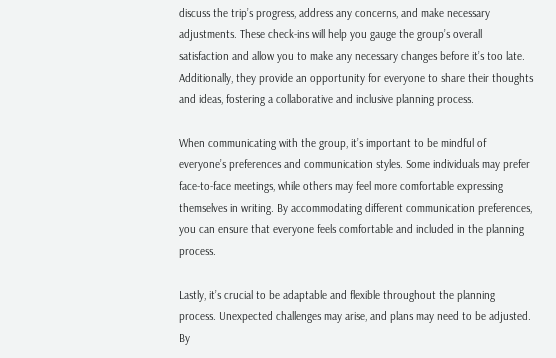discuss the trip’s progress, address any concerns, and make necessary adjustments. These check-ins will help you gauge the group’s overall satisfaction and allow you to make any necessary changes before it’s too late. Additionally, they provide an opportunity for everyone to share their thoughts and ideas, fostering a collaborative and inclusive planning process.

When communicating with the group, it’s important to be mindful of everyone’s preferences and communication styles. Some individuals may prefer face-to-face meetings, while others may feel more comfortable expressing themselves in writing. By accommodating different communication preferences, you can ensure that everyone feels comfortable and included in the planning process.

Lastly, it’s crucial to be adaptable and flexible throughout the planning process. Unexpected challenges may arise, and plans may need to be adjusted. By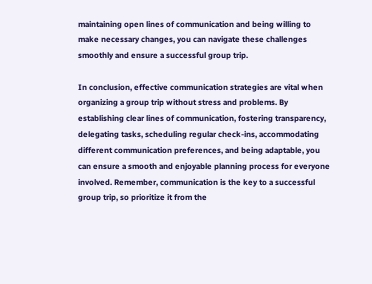maintaining open lines of communication and being willing to make necessary changes, you can navigate these challenges smoothly and ensure a successful group trip.

In conclusion, effective communication strategies are vital when organizing a group trip without stress and problems. By establishing clear lines of communication, fostering transparency, delegating tasks, scheduling regular check-ins, accommodating different communication preferences, and being adaptable, you can ensure a smooth and enjoyable planning process for everyone involved. Remember, communication is the key to a successful group trip, so prioritize it from the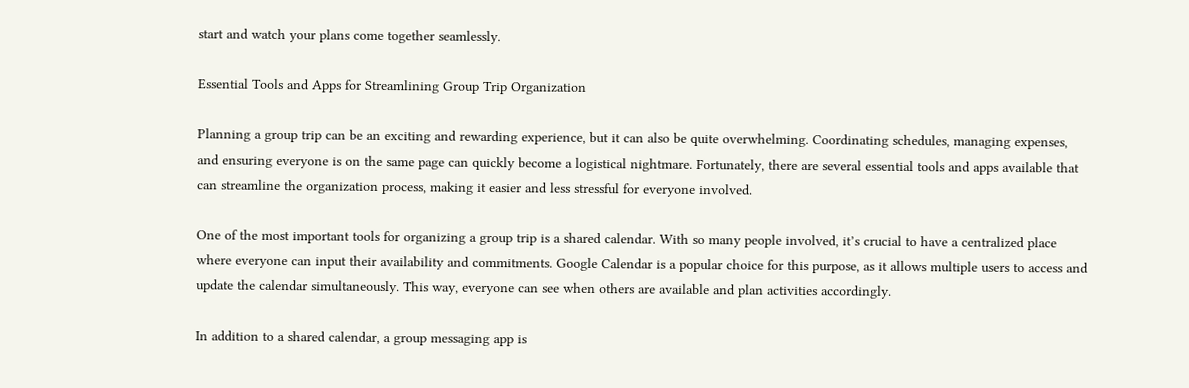start and watch your plans come together seamlessly.

Essential Tools and Apps for Streamlining Group Trip Organization

Planning a group trip can be an exciting and rewarding experience, but it can also be quite overwhelming. Coordinating schedules, managing expenses, and ensuring everyone is on the same page can quickly become a logistical nightmare. Fortunately, there are several essential tools and apps available that can streamline the organization process, making it easier and less stressful for everyone involved.

One of the most important tools for organizing a group trip is a shared calendar. With so many people involved, it’s crucial to have a centralized place where everyone can input their availability and commitments. Google Calendar is a popular choice for this purpose, as it allows multiple users to access and update the calendar simultaneously. This way, everyone can see when others are available and plan activities accordingly.

In addition to a shared calendar, a group messaging app is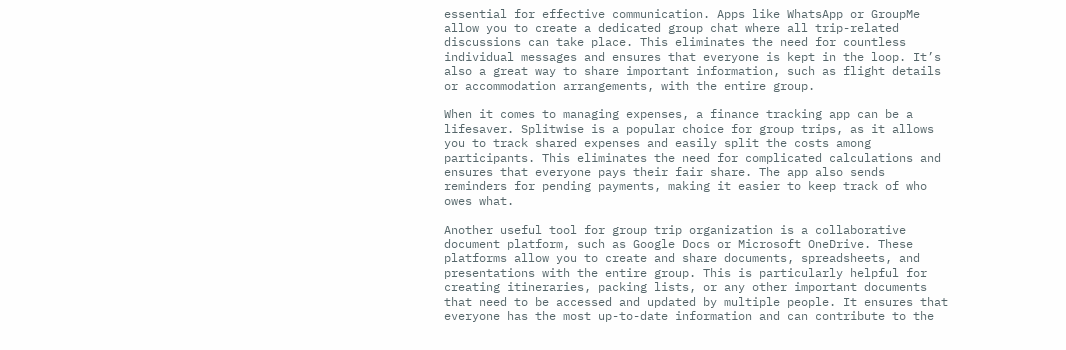essential for effective communication. Apps like WhatsApp or GroupMe allow you to create a dedicated group chat where all trip-related discussions can take place. This eliminates the need for countless individual messages and ensures that everyone is kept in the loop. It’s also a great way to share important information, such as flight details or accommodation arrangements, with the entire group.

When it comes to managing expenses, a finance tracking app can be a lifesaver. Splitwise is a popular choice for group trips, as it allows you to track shared expenses and easily split the costs among participants. This eliminates the need for complicated calculations and ensures that everyone pays their fair share. The app also sends reminders for pending payments, making it easier to keep track of who owes what.

Another useful tool for group trip organization is a collaborative document platform, such as Google Docs or Microsoft OneDrive. These platforms allow you to create and share documents, spreadsheets, and presentations with the entire group. This is particularly helpful for creating itineraries, packing lists, or any other important documents that need to be accessed and updated by multiple people. It ensures that everyone has the most up-to-date information and can contribute to the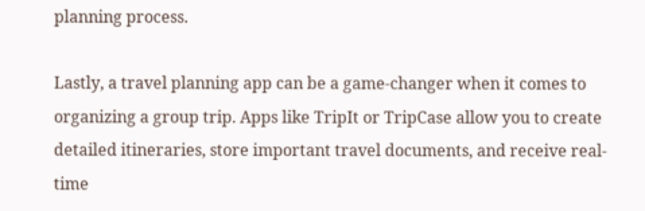planning process.

Lastly, a travel planning app can be a game-changer when it comes to organizing a group trip. Apps like TripIt or TripCase allow you to create detailed itineraries, store important travel documents, and receive real-time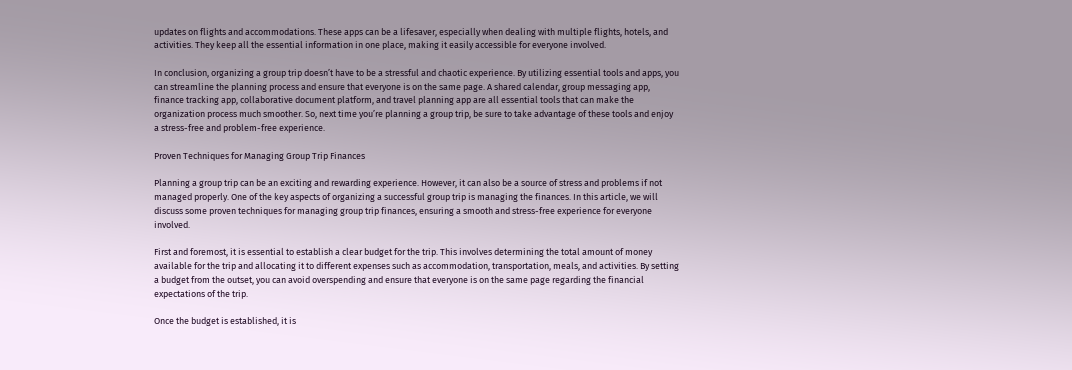updates on flights and accommodations. These apps can be a lifesaver, especially when dealing with multiple flights, hotels, and activities. They keep all the essential information in one place, making it easily accessible for everyone involved.

In conclusion, organizing a group trip doesn’t have to be a stressful and chaotic experience. By utilizing essential tools and apps, you can streamline the planning process and ensure that everyone is on the same page. A shared calendar, group messaging app, finance tracking app, collaborative document platform, and travel planning app are all essential tools that can make the organization process much smoother. So, next time you’re planning a group trip, be sure to take advantage of these tools and enjoy a stress-free and problem-free experience.

Proven Techniques for Managing Group Trip Finances

Planning a group trip can be an exciting and rewarding experience. However, it can also be a source of stress and problems if not managed properly. One of the key aspects of organizing a successful group trip is managing the finances. In this article, we will discuss some proven techniques for managing group trip finances, ensuring a smooth and stress-free experience for everyone involved.

First and foremost, it is essential to establish a clear budget for the trip. This involves determining the total amount of money available for the trip and allocating it to different expenses such as accommodation, transportation, meals, and activities. By setting a budget from the outset, you can avoid overspending and ensure that everyone is on the same page regarding the financial expectations of the trip.

Once the budget is established, it is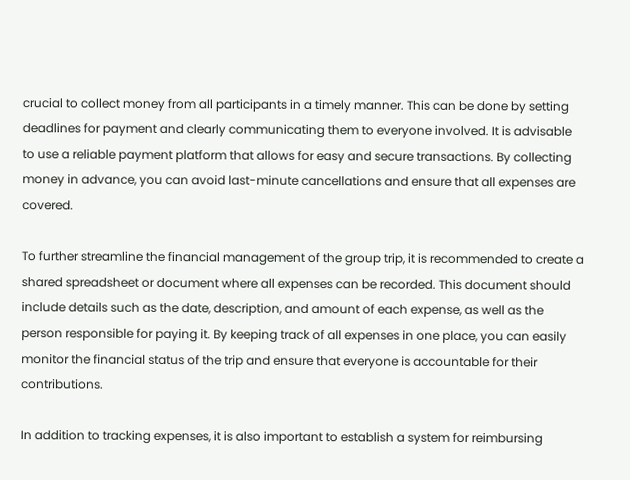crucial to collect money from all participants in a timely manner. This can be done by setting deadlines for payment and clearly communicating them to everyone involved. It is advisable to use a reliable payment platform that allows for easy and secure transactions. By collecting money in advance, you can avoid last-minute cancellations and ensure that all expenses are covered.

To further streamline the financial management of the group trip, it is recommended to create a shared spreadsheet or document where all expenses can be recorded. This document should include details such as the date, description, and amount of each expense, as well as the person responsible for paying it. By keeping track of all expenses in one place, you can easily monitor the financial status of the trip and ensure that everyone is accountable for their contributions.

In addition to tracking expenses, it is also important to establish a system for reimbursing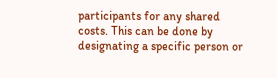participants for any shared costs. This can be done by designating a specific person or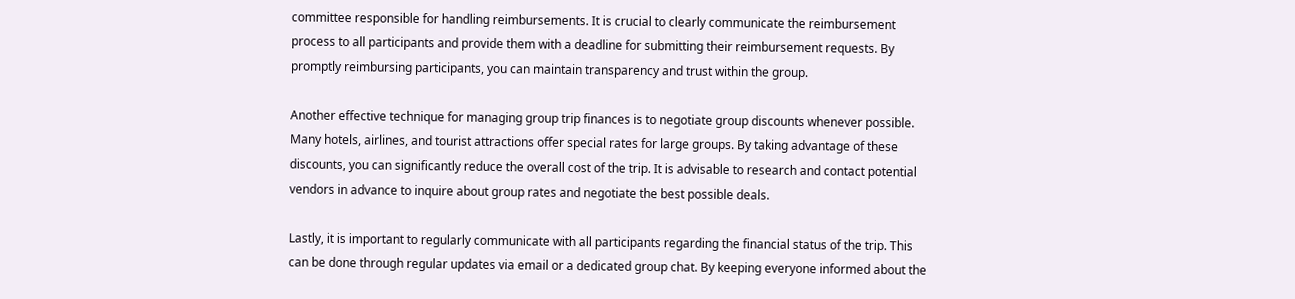committee responsible for handling reimbursements. It is crucial to clearly communicate the reimbursement process to all participants and provide them with a deadline for submitting their reimbursement requests. By promptly reimbursing participants, you can maintain transparency and trust within the group.

Another effective technique for managing group trip finances is to negotiate group discounts whenever possible. Many hotels, airlines, and tourist attractions offer special rates for large groups. By taking advantage of these discounts, you can significantly reduce the overall cost of the trip. It is advisable to research and contact potential vendors in advance to inquire about group rates and negotiate the best possible deals.

Lastly, it is important to regularly communicate with all participants regarding the financial status of the trip. This can be done through regular updates via email or a dedicated group chat. By keeping everyone informed about the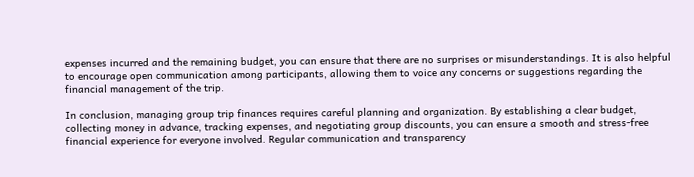expenses incurred and the remaining budget, you can ensure that there are no surprises or misunderstandings. It is also helpful to encourage open communication among participants, allowing them to voice any concerns or suggestions regarding the financial management of the trip.

In conclusion, managing group trip finances requires careful planning and organization. By establishing a clear budget, collecting money in advance, tracking expenses, and negotiating group discounts, you can ensure a smooth and stress-free financial experience for everyone involved. Regular communication and transparency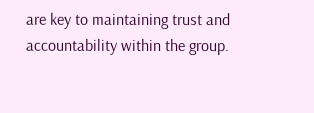are key to maintaining trust and accountability within the group.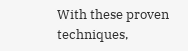With these proven techniques,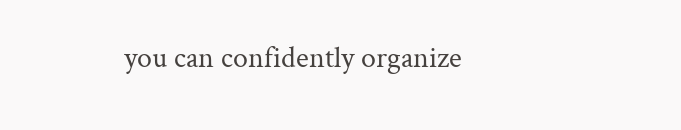you can confidently organize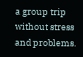a group trip without stress and problems.